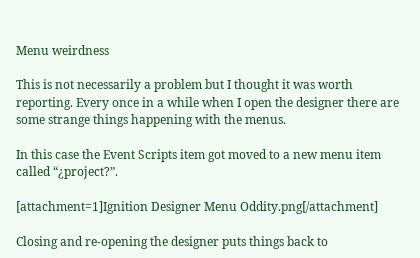Menu weirdness

This is not necessarily a problem but I thought it was worth reporting. Every once in a while when I open the designer there are some strange things happening with the menus.

In this case the Event Scripts item got moved to a new menu item called “¿project?”.

[attachment=1]Ignition Designer Menu Oddity.png[/attachment]

Closing and re-opening the designer puts things back to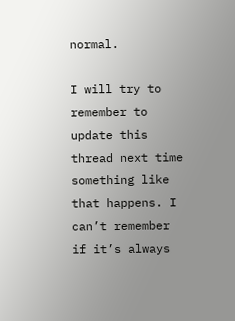normal.

I will try to remember to update this thread next time something like that happens. I can’t remember if it’s always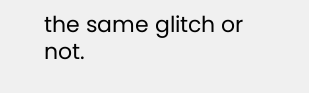the same glitch or not.